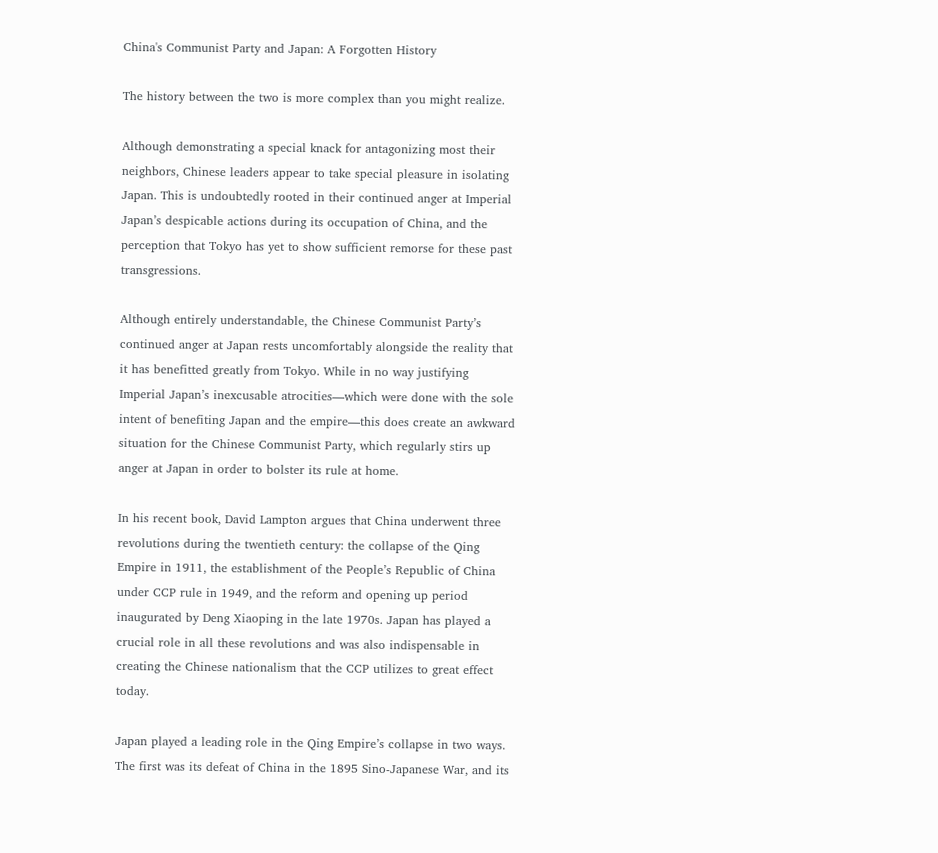China's Communist Party and Japan: A Forgotten History

The history between the two is more complex than you might realize.

Although demonstrating a special knack for antagonizing most their neighbors, Chinese leaders appear to take special pleasure in isolating Japan. This is undoubtedly rooted in their continued anger at Imperial Japan’s despicable actions during its occupation of China, and the perception that Tokyo has yet to show sufficient remorse for these past transgressions.

Although entirely understandable, the Chinese Communist Party’s continued anger at Japan rests uncomfortably alongside the reality that it has benefitted greatly from Tokyo. While in no way justifying Imperial Japan’s inexcusable atrocities—which were done with the sole intent of benefiting Japan and the empire—this does create an awkward situation for the Chinese Communist Party, which regularly stirs up anger at Japan in order to bolster its rule at home.

In his recent book, David Lampton argues that China underwent three revolutions during the twentieth century: the collapse of the Qing Empire in 1911, the establishment of the People’s Republic of China under CCP rule in 1949, and the reform and opening up period inaugurated by Deng Xiaoping in the late 1970s. Japan has played a crucial role in all these revolutions and was also indispensable in creating the Chinese nationalism that the CCP utilizes to great effect today.

Japan played a leading role in the Qing Empire’s collapse in two ways. The first was its defeat of China in the 1895 Sino-Japanese War, and its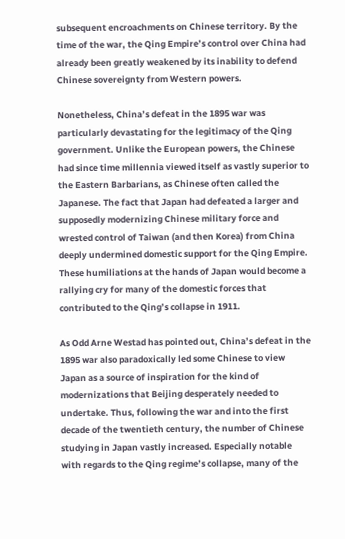subsequent encroachments on Chinese territory. By the time of the war, the Qing Empire’s control over China had already been greatly weakened by its inability to defend Chinese sovereignty from Western powers.

Nonetheless, China’s defeat in the 1895 war was particularly devastating for the legitimacy of the Qing government. Unlike the European powers, the Chinese had since time millennia viewed itself as vastly superior to the Eastern Barbarians, as Chinese often called the Japanese. The fact that Japan had defeated a larger and supposedly modernizing Chinese military force and wrested control of Taiwan (and then Korea) from China deeply undermined domestic support for the Qing Empire. These humiliations at the hands of Japan would become a rallying cry for many of the domestic forces that contributed to the Qing’s collapse in 1911.

As Odd Arne Westad has pointed out, China’s defeat in the 1895 war also paradoxically led some Chinese to view Japan as a source of inspiration for the kind of modernizations that Beijing desperately needed to undertake. Thus, following the war and into the first decade of the twentieth century, the number of Chinese studying in Japan vastly increased. Especially notable with regards to the Qing regime’s collapse, many of the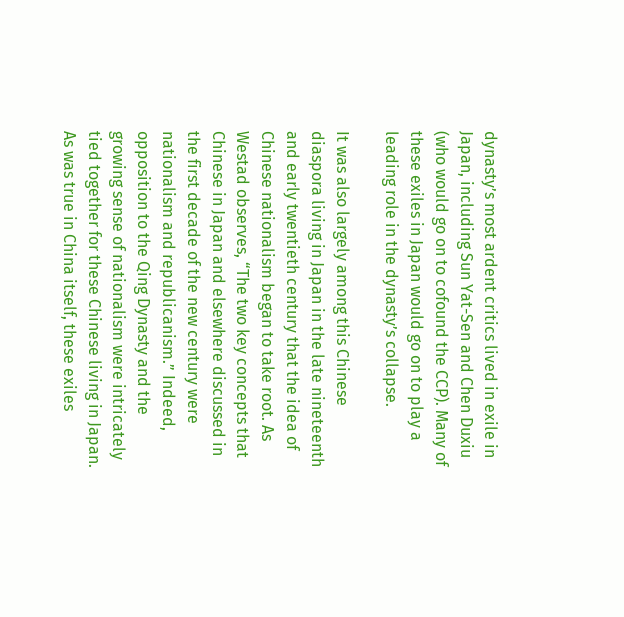dynasty’s most ardent critics lived in exile in Japan, including Sun Yat-Sen and Chen Duxiu (who would go on to cofound the CCP). Many of these exiles in Japan would go on to play a leading role in the dynasty’s collapse.

It was also largely among this Chinese diaspora living in Japan in the late nineteenth and early twentieth century that the idea of Chinese nationalism began to take root. As Westad observes, “The two key concepts that Chinese in Japan and elsewhere discussed in the first decade of the new century were nationalism and republicanism.” Indeed, opposition to the Qing Dynasty and the growing sense of nationalism were intricately tied together for these Chinese living in Japan. As was true in China itself, these exiles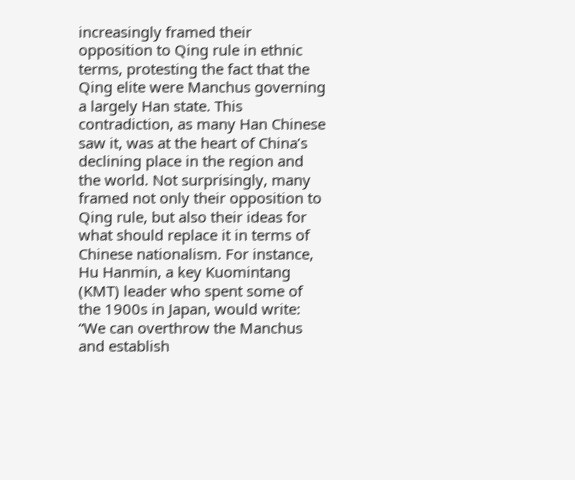increasingly framed their opposition to Qing rule in ethnic terms, protesting the fact that the Qing elite were Manchus governing a largely Han state. This contradiction, as many Han Chinese saw it, was at the heart of China’s declining place in the region and the world. Not surprisingly, many framed not only their opposition to Qing rule, but also their ideas for what should replace it in terms of Chinese nationalism. For instance, Hu Hanmin, a key Kuomintang (KMT) leader who spent some of the 1900s in Japan, would write: “We can overthrow the Manchus and establish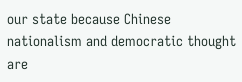our state because Chinese nationalism and democratic thought are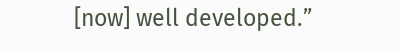[now] well developed.”